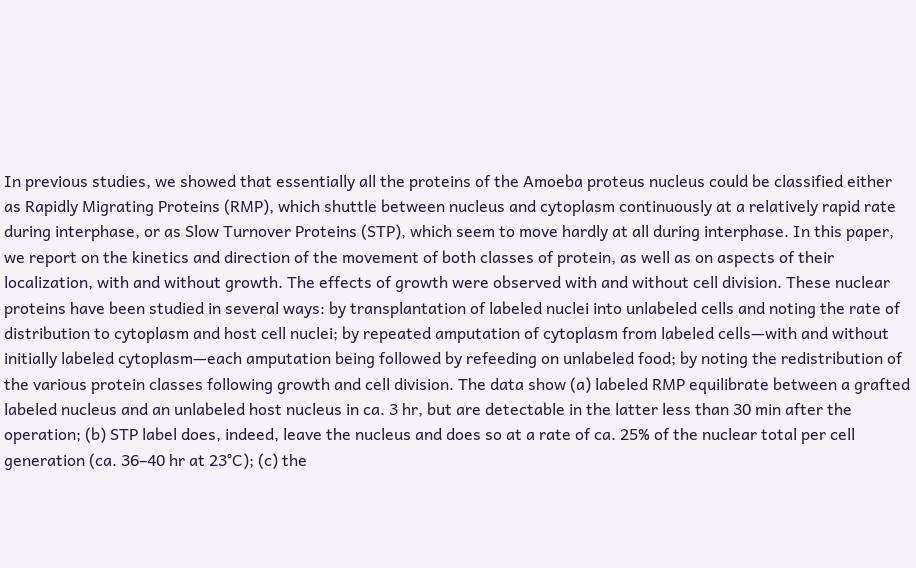In previous studies, we showed that essentially all the proteins of the Amoeba proteus nucleus could be classified either as Rapidly Migrating Proteins (RMP), which shuttle between nucleus and cytoplasm continuously at a relatively rapid rate during interphase, or as Slow Turnover Proteins (STP), which seem to move hardly at all during interphase. In this paper, we report on the kinetics and direction of the movement of both classes of protein, as well as on aspects of their localization, with and without growth. The effects of growth were observed with and without cell division. These nuclear proteins have been studied in several ways: by transplantation of labeled nuclei into unlabeled cells and noting the rate of distribution to cytoplasm and host cell nuclei; by repeated amputation of cytoplasm from labeled cells—with and without initially labeled cytoplasm—each amputation being followed by refeeding on unlabeled food; by noting the redistribution of the various protein classes following growth and cell division. The data show (a) labeled RMP equilibrate between a grafted labeled nucleus and an unlabeled host nucleus in ca. 3 hr, but are detectable in the latter less than 30 min after the operation; (b) STP label does, indeed, leave the nucleus and does so at a rate of ca. 25% of the nuclear total per cell generation (ca. 36–40 hr at 23°C); (c) the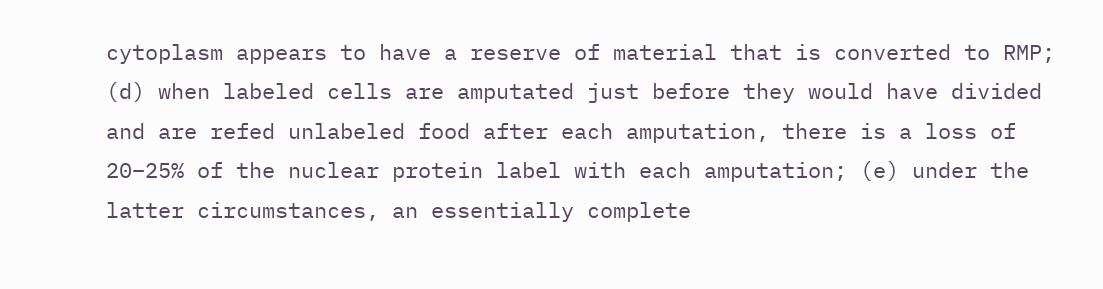cytoplasm appears to have a reserve of material that is converted to RMP; (d) when labeled cells are amputated just before they would have divided and are refed unlabeled food after each amputation, there is a loss of 20–25% of the nuclear protein label with each amputation; (e) under the latter circumstances, an essentially complete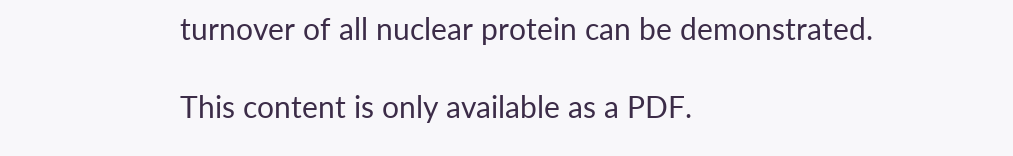turnover of all nuclear protein can be demonstrated.

This content is only available as a PDF.